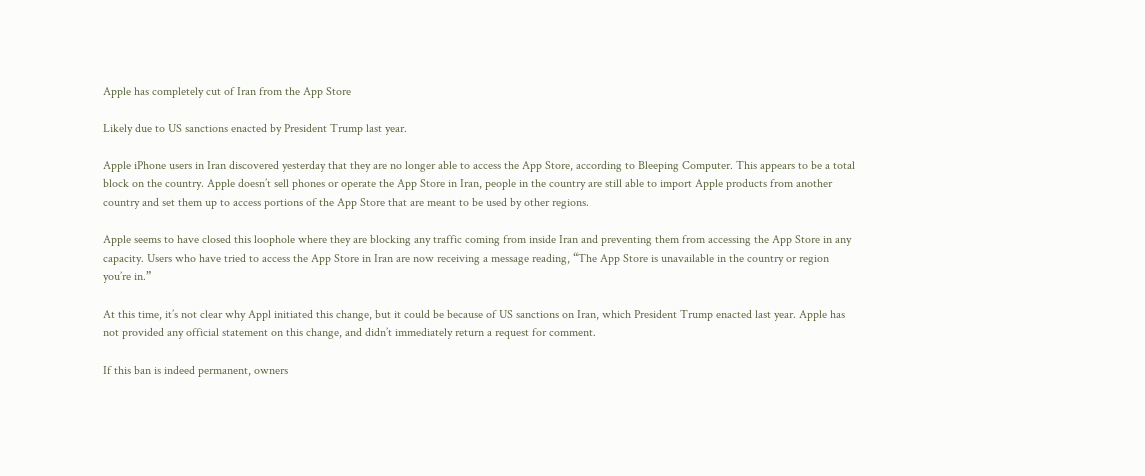Apple has completely cut of Iran from the App Store

Likely due to US sanctions enacted by President Trump last year.

Apple iPhone users in Iran discovered yesterday that they are no longer able to access the App Store, according to Bleeping Computer. This appears to be a total block on the country. Apple doesn’t sell phones or operate the App Store in Iran, people in the country are still able to import Apple products from another country and set them up to access portions of the App Store that are meant to be used by other regions.

Apple seems to have closed this loophole where they are blocking any traffic coming from inside Iran and preventing them from accessing the App Store in any capacity. Users who have tried to access the App Store in Iran are now receiving a message reading, “The App Store is unavailable in the country or region you’re in.”

At this time, it’s not clear why Appl initiated this change, but it could be because of US sanctions on Iran, which President Trump enacted last year. Apple has not provided any official statement on this change, and didn’t immediately return a request for comment.

If this ban is indeed permanent, owners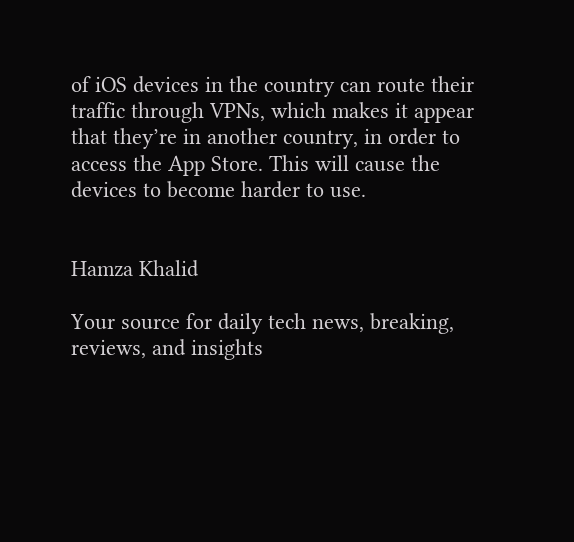of iOS devices in the country can route their traffic through VPNs, which makes it appear that they’re in another country, in order to access the App Store. This will cause the devices to become harder to use.


Hamza Khalid

Your source for daily tech news, breaking, reviews, and insights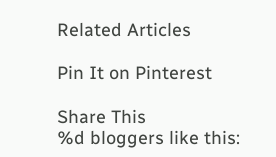Related Articles

Pin It on Pinterest

Share This
%d bloggers like this: